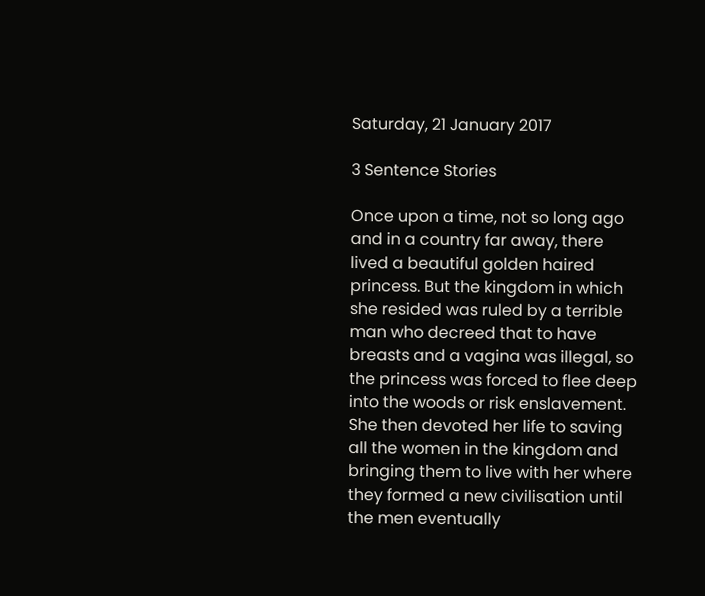Saturday, 21 January 2017

3 Sentence Stories

Once upon a time, not so long ago and in a country far away, there lived a beautiful golden haired princess. But the kingdom in which she resided was ruled by a terrible man who decreed that to have breasts and a vagina was illegal, so the princess was forced to flee deep into the woods or risk enslavement. She then devoted her life to saving all the women in the kingdom and bringing them to live with her where they formed a new civilisation until the men eventually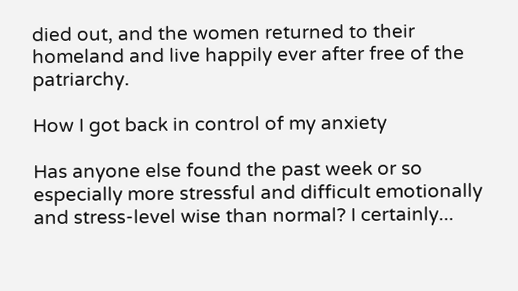died out, and the women returned to their homeland and live happily ever after free of the patriarchy.

How I got back in control of my anxiety

Has anyone else found the past week or so especially more stressful and difficult emotionally and stress-level wise than normal? I certainly...